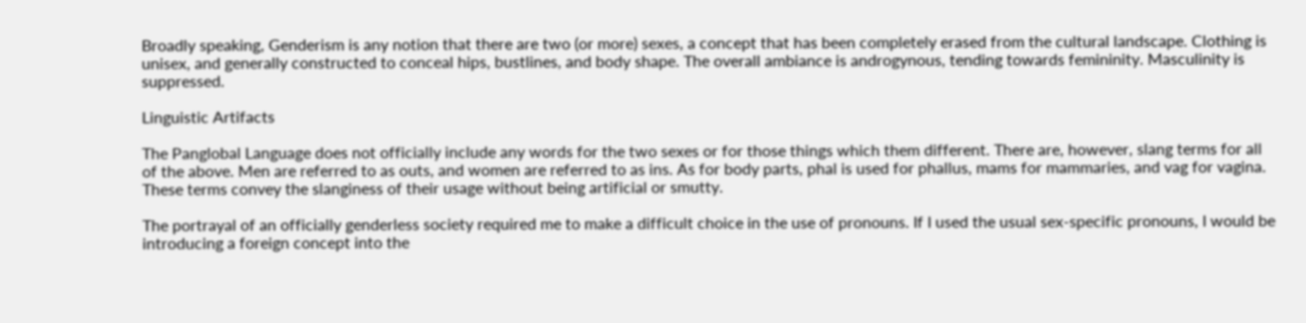Broadly speaking, Genderism is any notion that there are two (or more) sexes, a concept that has been completely erased from the cultural landscape. Clothing is unisex, and generally constructed to conceal hips, bustlines, and body shape. The overall ambiance is androgynous, tending towards femininity. Masculinity is suppressed.

Linguistic Artifacts

The Panglobal Language does not officially include any words for the two sexes or for those things which them different. There are, however, slang terms for all of the above. Men are referred to as outs, and women are referred to as ins. As for body parts, phal is used for phallus, mams for mammaries, and vag for vagina. These terms convey the slanginess of their usage without being artificial or smutty.

The portrayal of an officially genderless society required me to make a difficult choice in the use of pronouns. If I used the usual sex-specific pronouns, I would be introducing a foreign concept into the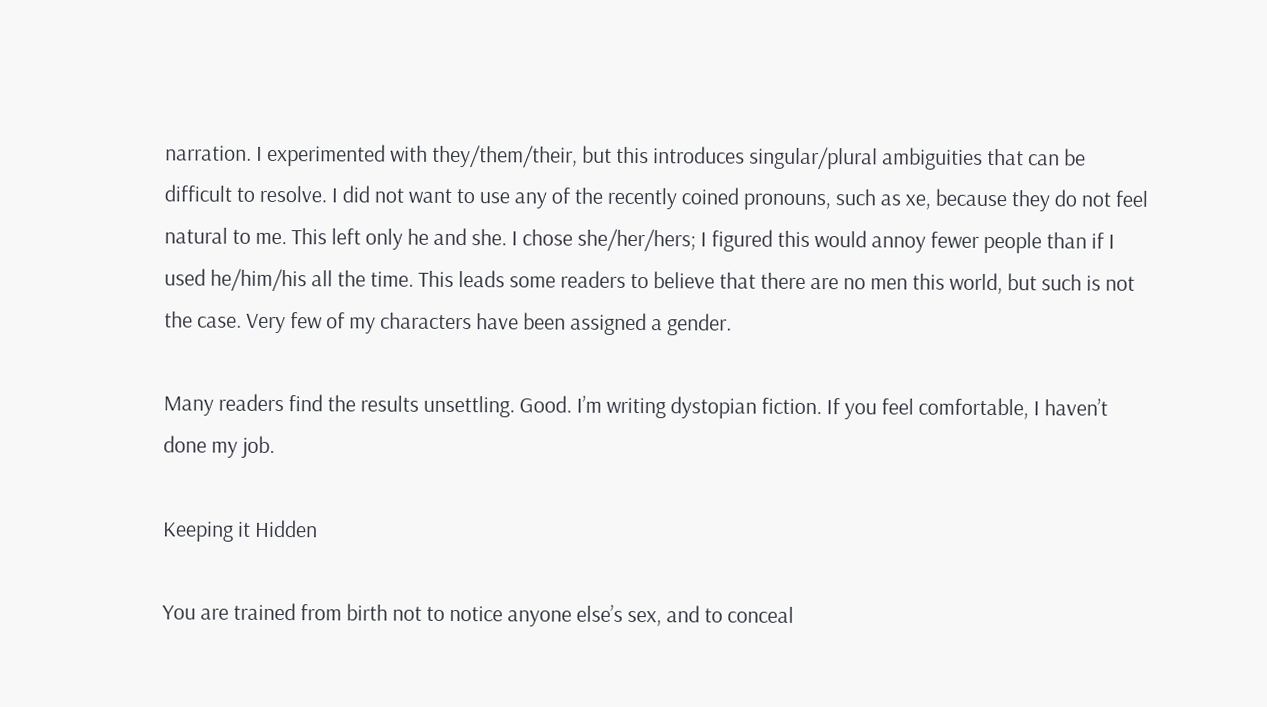narration. I experimented with they/them/their, but this introduces singular/plural ambiguities that can be difficult to resolve. I did not want to use any of the recently coined pronouns, such as xe, because they do not feel natural to me. This left only he and she. I chose she/her/hers; I figured this would annoy fewer people than if I used he/him/his all the time. This leads some readers to believe that there are no men this world, but such is not the case. Very few of my characters have been assigned a gender.

Many readers find the results unsettling. Good. I’m writing dystopian fiction. If you feel comfortable, I haven’t done my job.

Keeping it Hidden

You are trained from birth not to notice anyone else’s sex, and to conceal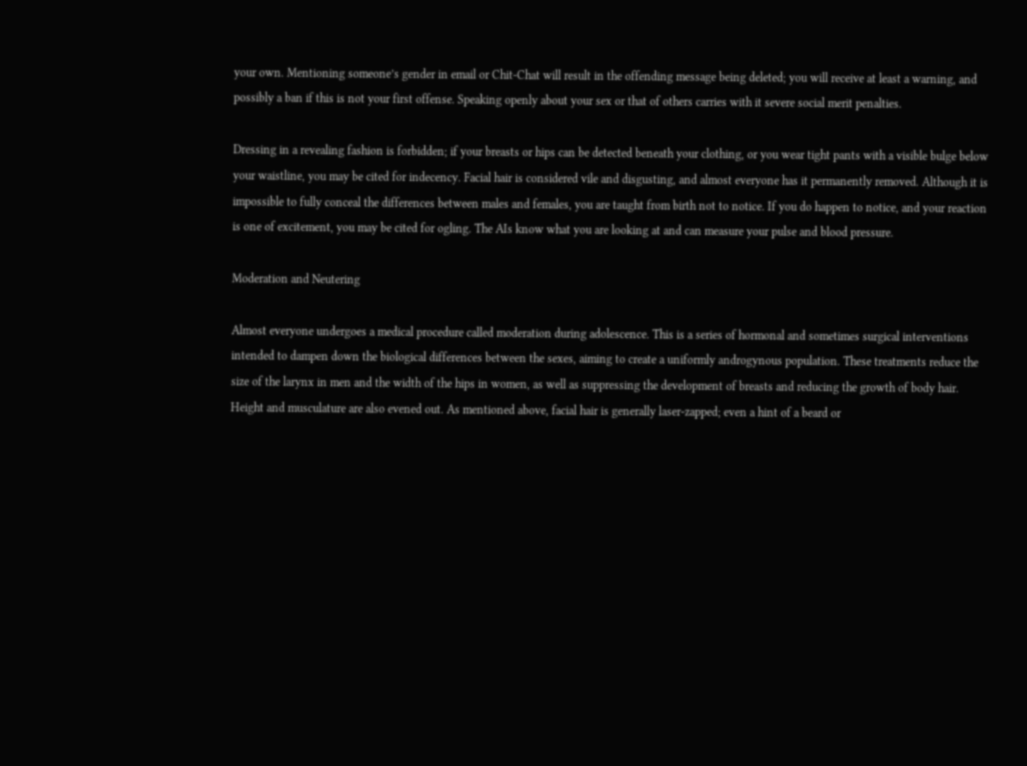your own. Mentioning someone’s gender in email or Chit-Chat will result in the offending message being deleted; you will receive at least a warning, and possibly a ban if this is not your first offense. Speaking openly about your sex or that of others carries with it severe social merit penalties.

Dressing in a revealing fashion is forbidden; if your breasts or hips can be detected beneath your clothing, or you wear tight pants with a visible bulge below your waistline, you may be cited for indecency. Facial hair is considered vile and disgusting, and almost everyone has it permanently removed. Although it is impossible to fully conceal the differences between males and females, you are taught from birth not to notice. If you do happen to notice, and your reaction is one of excitement, you may be cited for ogling. The AIs know what you are looking at and can measure your pulse and blood pressure.

Moderation and Neutering

Almost everyone undergoes a medical procedure called moderation during adolescence. This is a series of hormonal and sometimes surgical interventions intended to dampen down the biological differences between the sexes, aiming to create a uniformly androgynous population. These treatments reduce the size of the larynx in men and the width of the hips in women, as well as suppressing the development of breasts and reducing the growth of body hair. Height and musculature are also evened out. As mentioned above, facial hair is generally laser-zapped; even a hint of a beard or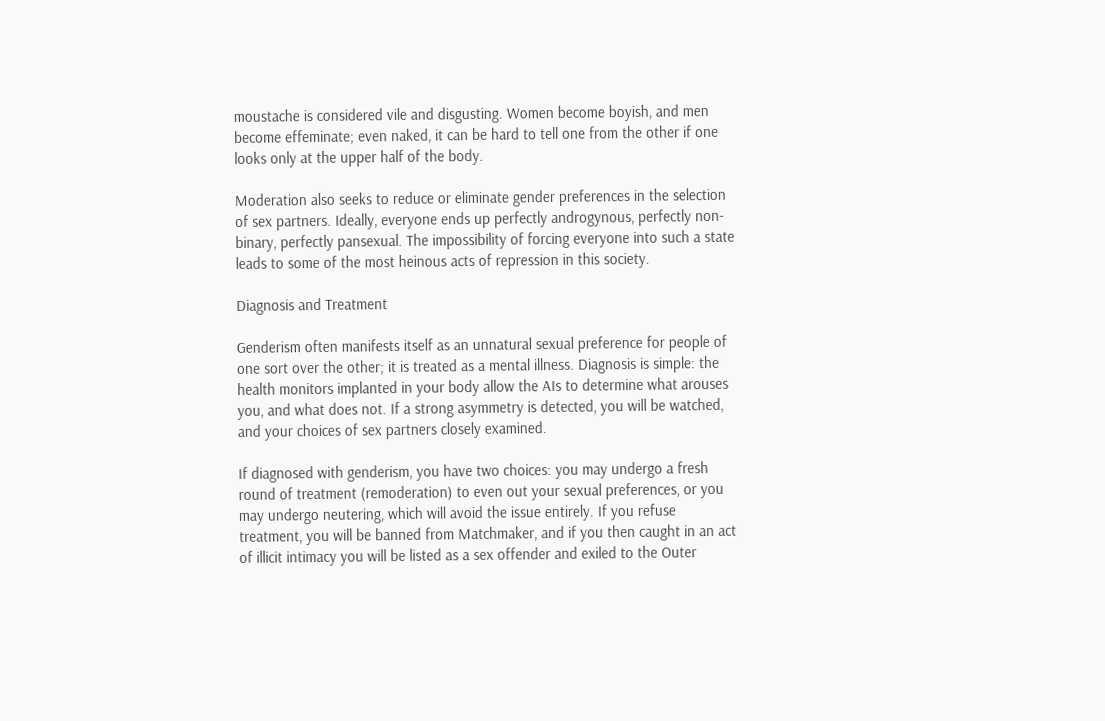moustache is considered vile and disgusting. Women become boyish, and men become effeminate; even naked, it can be hard to tell one from the other if one looks only at the upper half of the body.

Moderation also seeks to reduce or eliminate gender preferences in the selection of sex partners. Ideally, everyone ends up perfectly androgynous, perfectly non-binary, perfectly pansexual. The impossibility of forcing everyone into such a state leads to some of the most heinous acts of repression in this society.

Diagnosis and Treatment

Genderism often manifests itself as an unnatural sexual preference for people of one sort over the other; it is treated as a mental illness. Diagnosis is simple: the health monitors implanted in your body allow the AIs to determine what arouses you, and what does not. If a strong asymmetry is detected, you will be watched, and your choices of sex partners closely examined.

If diagnosed with genderism, you have two choices: you may undergo a fresh round of treatment (remoderation) to even out your sexual preferences, or you may undergo neutering, which will avoid the issue entirely. If you refuse treatment, you will be banned from Matchmaker, and if you then caught in an act of illicit intimacy you will be listed as a sex offender and exiled to the Outer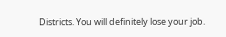Districts. You will definitely lose your job.